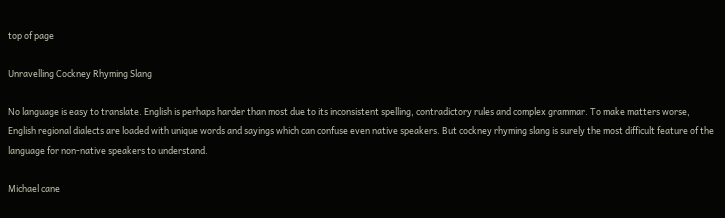top of page

Unravelling Cockney Rhyming Slang

No language is easy to translate. English is perhaps harder than most due to its inconsistent spelling, contradictory rules and complex grammar. To make matters worse, English regional dialects are loaded with unique words and sayings which can confuse even native speakers. But cockney rhyming slang is surely the most difficult feature of the language for non-native speakers to understand.

Michael cane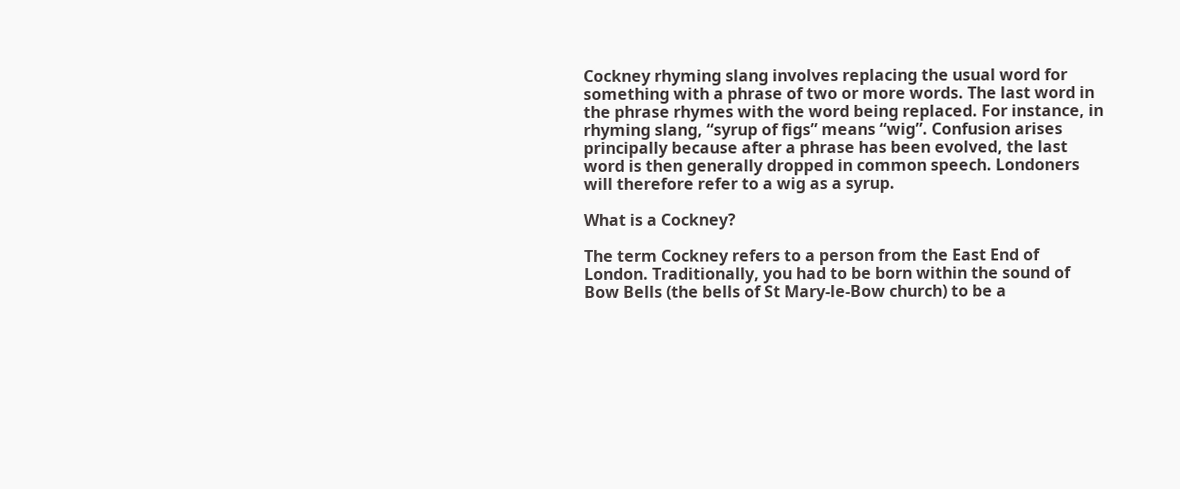Cockney rhyming slang involves replacing the usual word for something with a phrase of two or more words. The last word in the phrase rhymes with the word being replaced. For instance, in rhyming slang, “syrup of figs” means “wig”. Confusion arises principally because after a phrase has been evolved, the last word is then generally dropped in common speech. Londoners will therefore refer to a wig as a syrup.

What is a Cockney?

The term Cockney refers to a person from the East End of London. Traditionally, you had to be born within the sound of Bow Bells (the bells of St Mary-le-Bow church) to be a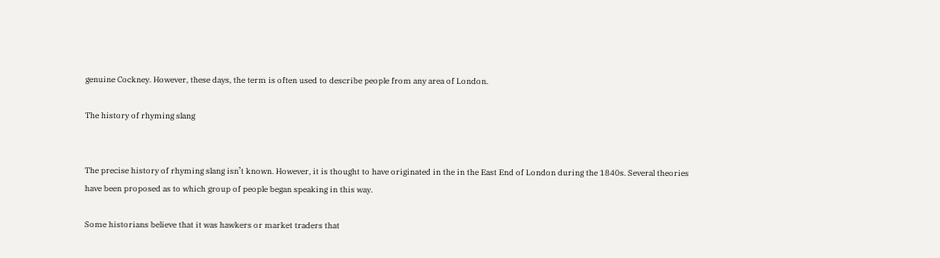genuine Cockney. However, these days, the term is often used to describe people from any area of London.

The history of rhyming slang


The precise history of rhyming slang isn’t known. However, it is thought to have originated in the in the East End of London during the 1840s. Several theories have been proposed as to which group of people began speaking in this way.

Some historians believe that it was hawkers or market traders that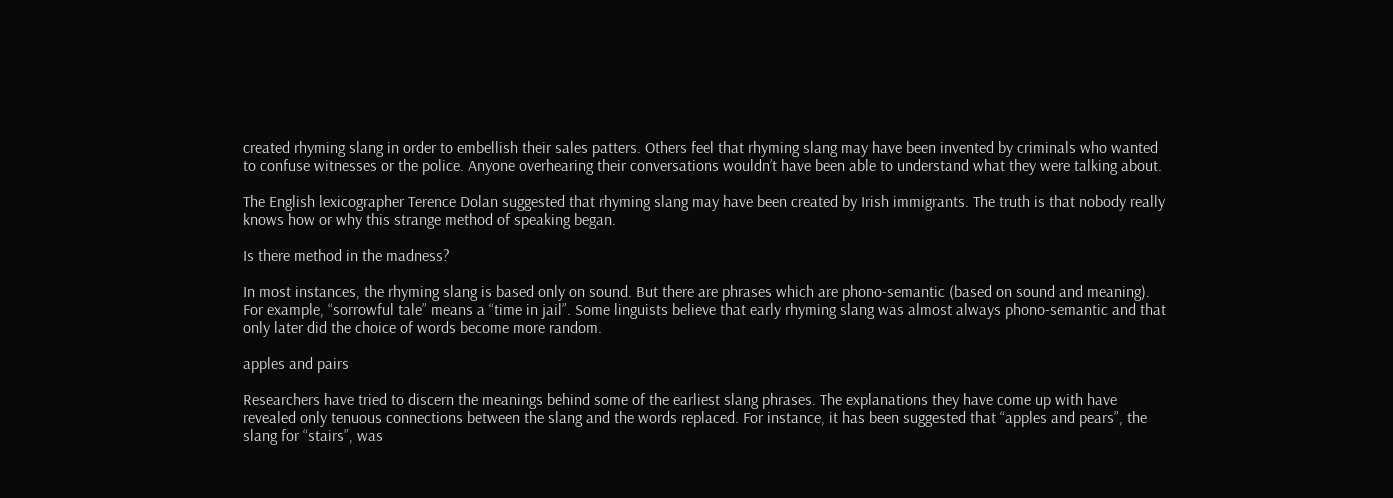created rhyming slang in order to embellish their sales patters. Others feel that rhyming slang may have been invented by criminals who wanted to confuse witnesses or the police. Anyone overhearing their conversations wouldn’t have been able to understand what they were talking about.

The English lexicographer Terence Dolan suggested that rhyming slang may have been created by Irish immigrants. The truth is that nobody really knows how or why this strange method of speaking began.

Is there method in the madness?

In most instances, the rhyming slang is based only on sound. But there are phrases which are phono-semantic (based on sound and meaning). For example, “sorrowful tale” means a “time in jail”. Some linguists believe that early rhyming slang was almost always phono-semantic and that only later did the choice of words become more random.

apples and pairs

Researchers have tried to discern the meanings behind some of the earliest slang phrases. The explanations they have come up with have revealed only tenuous connections between the slang and the words replaced. For instance, it has been suggested that “apples and pears”, the slang for “stairs”, was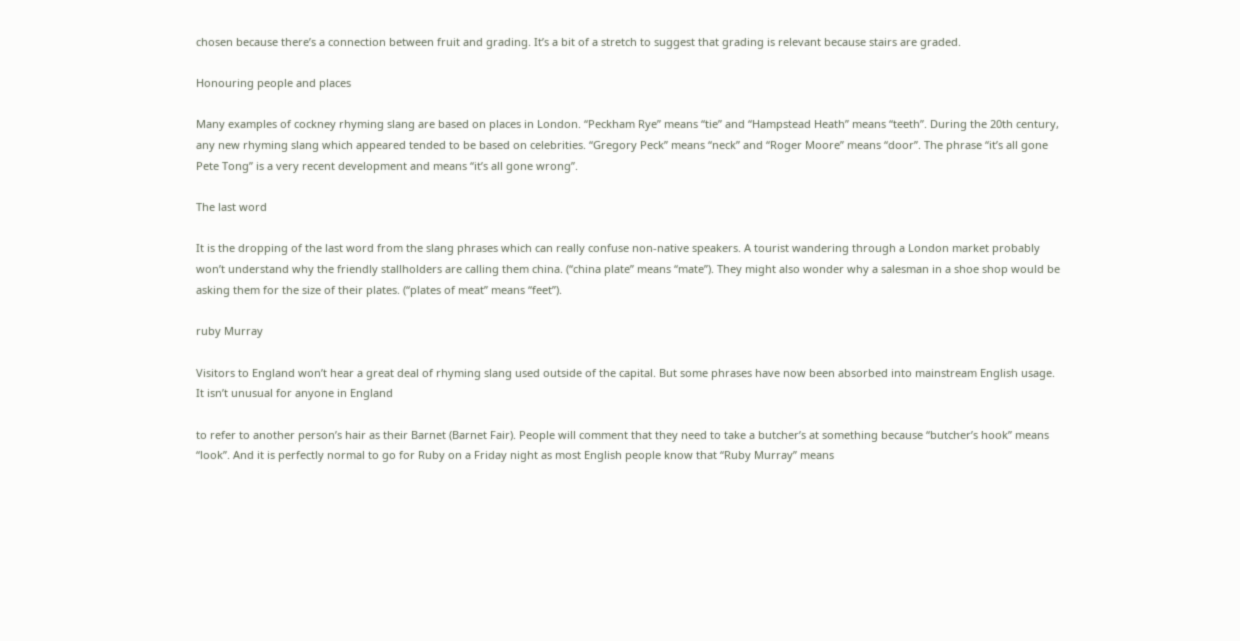chosen because there’s a connection between fruit and grading. It’s a bit of a stretch to suggest that grading is relevant because stairs are graded.

Honouring people and places

Many examples of cockney rhyming slang are based on places in London. “Peckham Rye” means “tie” and “Hampstead Heath” means “teeth”. During the 20th century, any new rhyming slang which appeared tended to be based on celebrities. “Gregory Peck” means “neck” and “Roger Moore” means “door”. The phrase “it’s all gone Pete Tong” is a very recent development and means “it’s all gone wrong”.

The last word

It is the dropping of the last word from the slang phrases which can really confuse non-native speakers. A tourist wandering through a London market probably won’t understand why the friendly stallholders are calling them china. (“china plate” means “mate”). They might also wonder why a salesman in a shoe shop would be asking them for the size of their plates. (“plates of meat” means “feet”).

ruby Murray

Visitors to England won’t hear a great deal of rhyming slang used outside of the capital. But some phrases have now been absorbed into mainstream English usage. It isn’t unusual for anyone in England

to refer to another person’s hair as their Barnet (Barnet Fair). People will comment that they need to take a butcher’s at something because “butcher’s hook” means “look”. And it is perfectly normal to go for Ruby on a Friday night as most English people know that “Ruby Murray” means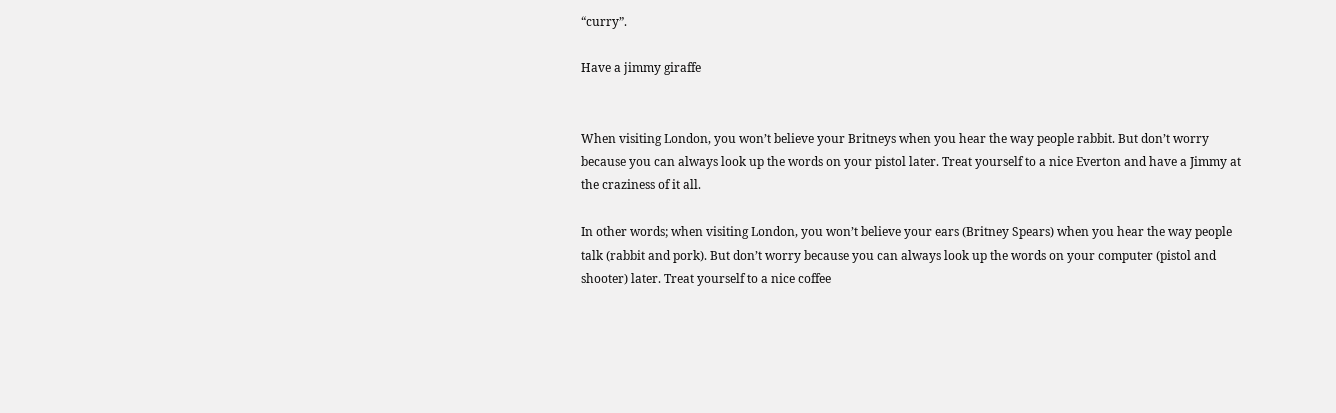“curry”.

Have a jimmy giraffe


When visiting London, you won’t believe your Britneys when you hear the way people rabbit. But don’t worry because you can always look up the words on your pistol later. Treat yourself to a nice Everton and have a Jimmy at the craziness of it all.

In other words; when visiting London, you won’t believe your ears (Britney Spears) when you hear the way people talk (rabbit and pork). But don’t worry because you can always look up the words on your computer (pistol and shooter) later. Treat yourself to a nice coffee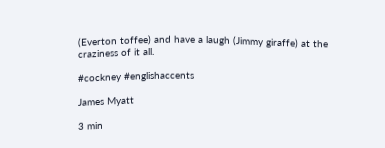(Everton toffee) and have a laugh (Jimmy giraffe) at the craziness of it all.

#cockney #englishaccents

James Myatt

3 min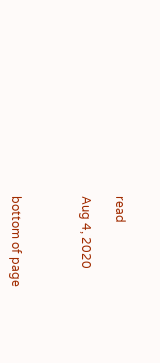read

Aug 4, 2020



bottom of page